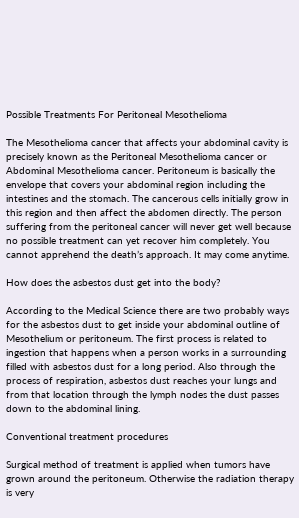Possible Treatments For Peritoneal Mesothelioma

The Mesothelioma cancer that affects your abdominal cavity is precisely known as the Peritoneal Mesothelioma cancer or Abdominal Mesothelioma cancer. Peritoneum is basically the envelope that covers your abdominal region including the intestines and the stomach. The cancerous cells initially grow in this region and then affect the abdomen directly. The person suffering from the peritoneal cancer will never get well because no possible treatment can yet recover him completely. You cannot apprehend the death’s approach. It may come anytime.

How does the asbestos dust get into the body?

According to the Medical Science there are two probably ways for the asbestos dust to get inside your abdominal outline of Mesothelium or peritoneum. The first process is related to ingestion that happens when a person works in a surrounding filled with asbestos dust for a long period. Also through the process of respiration, asbestos dust reaches your lungs and from that location through the lymph nodes the dust passes down to the abdominal lining.

Conventional treatment procedures

Surgical method of treatment is applied when tumors have grown around the peritoneum. Otherwise the radiation therapy is very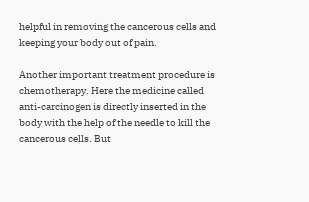helpful in removing the cancerous cells and keeping your body out of pain.

Another important treatment procedure is chemotherapy. Here the medicine called anti-carcinogen is directly inserted in the body with the help of the needle to kill the cancerous cells. But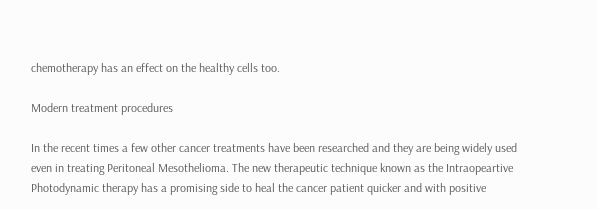chemotherapy has an effect on the healthy cells too.

Modern treatment procedures

In the recent times a few other cancer treatments have been researched and they are being widely used even in treating Peritoneal Mesothelioma. The new therapeutic technique known as the Intraopeartive Photodynamic therapy has a promising side to heal the cancer patient quicker and with positive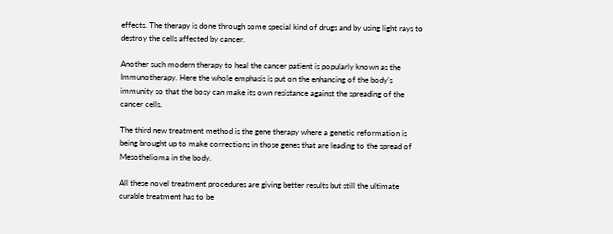effects. The therapy is done through some special kind of drugs and by using light rays to destroy the cells affected by cancer.

Another such modern therapy to heal the cancer patient is popularly known as the Immunotherapy. Here the whole emphasis is put on the enhancing of the body’s immunity so that the bosy can make its own resistance against the spreading of the cancer cells.

The third new treatment method is the gene therapy where a genetic reformation is being brought up to make corrections in those genes that are leading to the spread of Mesothelioma in the body.

All these novel treatment procedures are giving better results but still the ultimate curable treatment has to be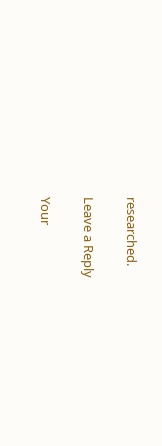researched.

Leave a Reply

Your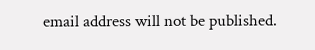email address will not be published.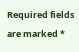Required fields are marked *